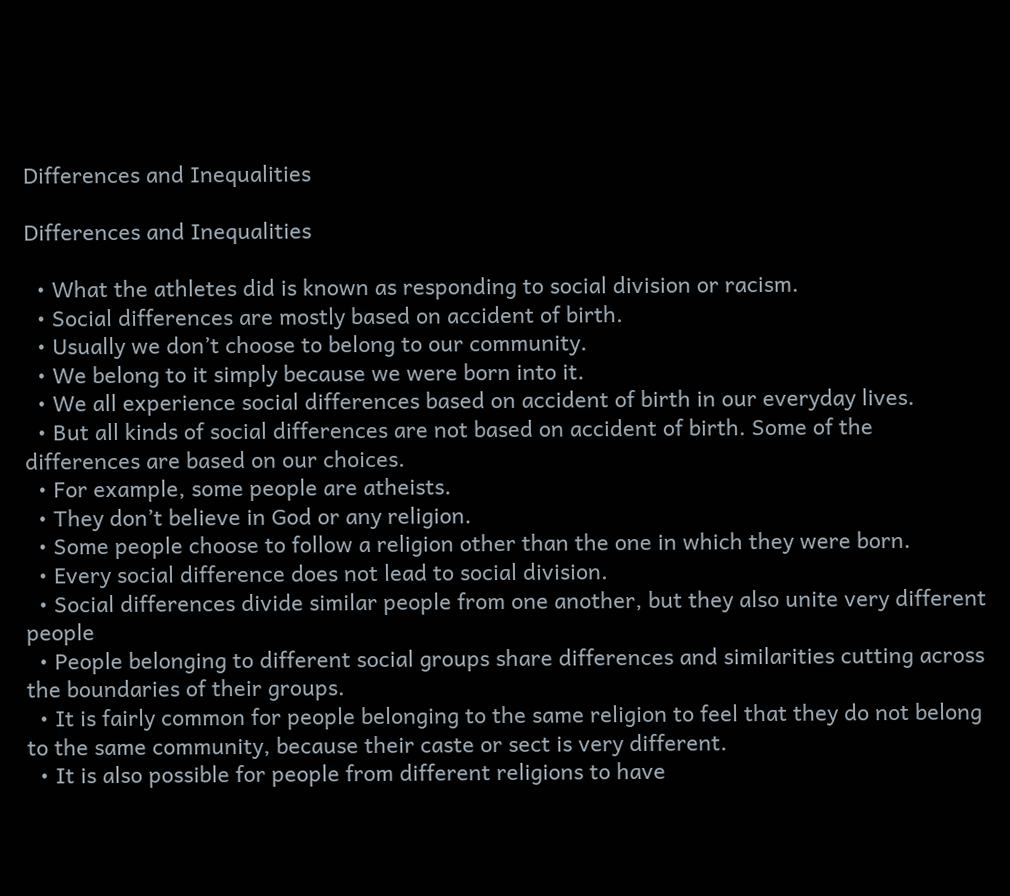Differences and Inequalities

Differences and Inequalities

  • What the athletes did is known as responding to social division or racism.
  • Social differences are mostly based on accident of birth.
  • Usually we don’t choose to belong to our community.
  • We belong to it simply because we were born into it.
  • We all experience social differences based on accident of birth in our everyday lives.
  • But all kinds of social differences are not based on accident of birth. Some of the differences are based on our choices.
  • For example, some people are atheists.
  • They don’t believe in God or any religion.
  • Some people choose to follow a religion other than the one in which they were born.
  • Every social difference does not lead to social division.
  • Social differences divide similar people from one another, but they also unite very different people
  • People belonging to different social groups share differences and similarities cutting across the boundaries of their groups.
  • It is fairly common for people belonging to the same religion to feel that they do not belong to the same community, because their caste or sect is very different.
  • It is also possible for people from different religions to have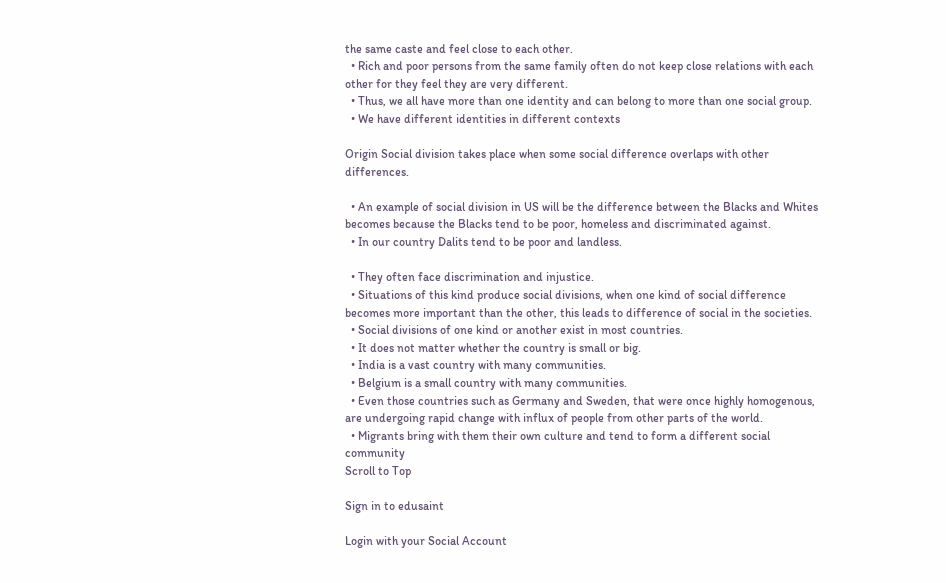the same caste and feel close to each other.
  • Rich and poor persons from the same family often do not keep close relations with each other for they feel they are very different.
  • Thus, we all have more than one identity and can belong to more than one social group.
  • We have different identities in different contexts

Origin Social division takes place when some social difference overlaps with other differences.

  • An example of social division in US will be the difference between the Blacks and Whites becomes because the Blacks tend to be poor, homeless and discriminated against.
  • In our country Dalits tend to be poor and landless.

  • They often face discrimination and injustice.
  • Situations of this kind produce social divisions, when one kind of social difference becomes more important than the other, this leads to difference of social in the societies.
  • Social divisions of one kind or another exist in most countries.
  • It does not matter whether the country is small or big.
  • India is a vast country with many communities.
  • Belgium is a small country with many communities.
  • Even those countries such as Germany and Sweden, that were once highly homogenous, are undergoing rapid change with influx of people from other parts of the world.
  • Migrants bring with them their own culture and tend to form a different social community
Scroll to Top

Sign in to edusaint

Login with your Social Account